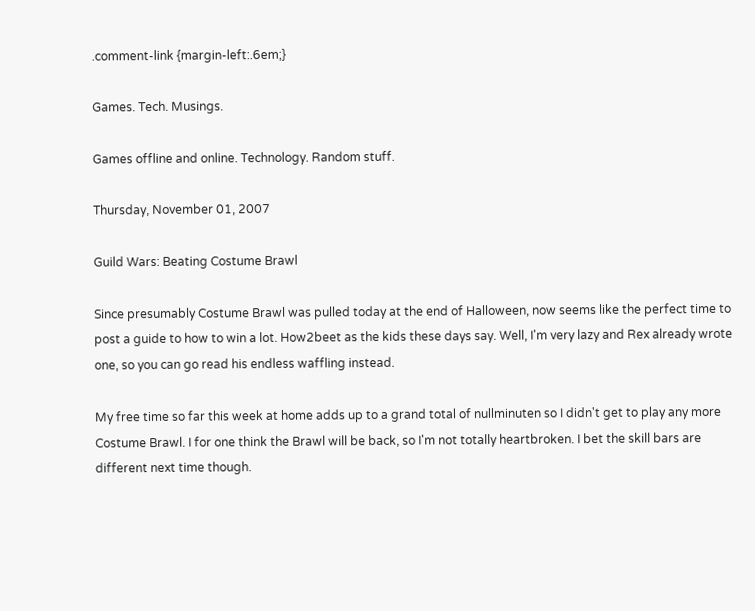.comment-link {margin-left:.6em;}

Games. Tech. Musings.

Games offline and online. Technology. Random stuff.

Thursday, November 01, 2007

Guild Wars: Beating Costume Brawl

Since presumably Costume Brawl was pulled today at the end of Halloween, now seems like the perfect time to post a guide to how to win a lot. How2beet as the kids these days say. Well, I'm very lazy and Rex already wrote one, so you can go read his endless waffling instead.

My free time so far this week at home adds up to a grand total of nullminuten so I didn't get to play any more Costume Brawl. I for one think the Brawl will be back, so I'm not totally heartbroken. I bet the skill bars are different next time though.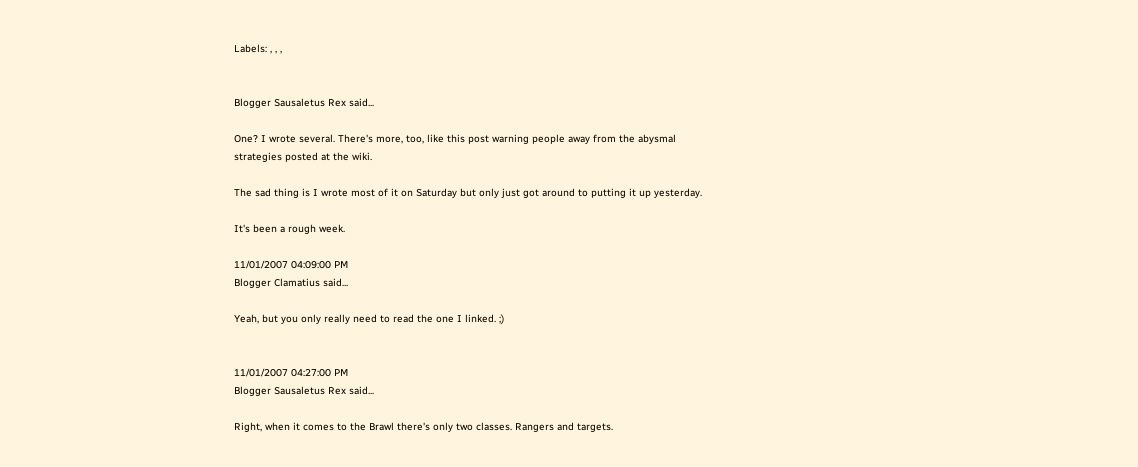Labels: , , ,


Blogger Sausaletus Rex said...

One? I wrote several. There's more, too, like this post warning people away from the abysmal strategies posted at the wiki.

The sad thing is I wrote most of it on Saturday but only just got around to putting it up yesterday.

It's been a rough week.

11/01/2007 04:09:00 PM
Blogger Clamatius said...

Yeah, but you only really need to read the one I linked. ;)


11/01/2007 04:27:00 PM
Blogger Sausaletus Rex said...

Right, when it comes to the Brawl there's only two classes. Rangers and targets.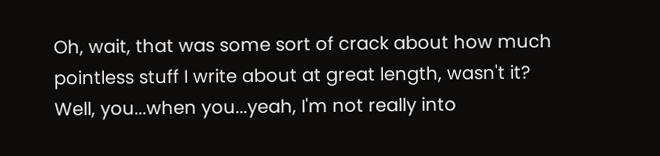Oh, wait, that was some sort of crack about how much pointless stuff I write about at great length, wasn't it? Well, you...when you...yeah, I'm not really into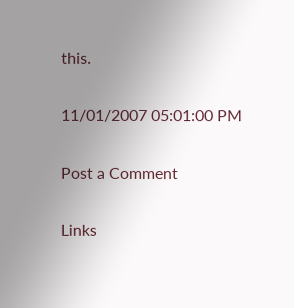this.

11/01/2007 05:01:00 PM

Post a Comment

Links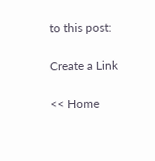to this post:

Create a Link

<< Home